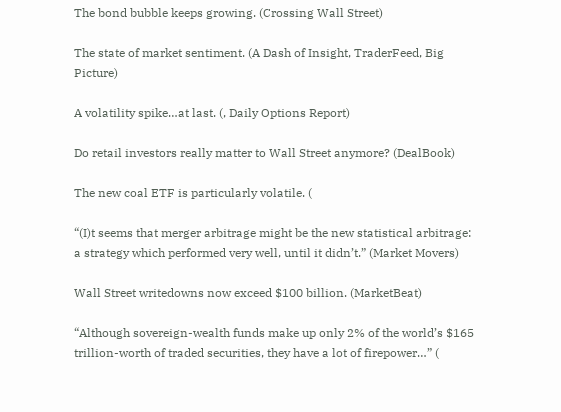The bond bubble keeps growing. (Crossing Wall Street)

The state of market sentiment. (A Dash of Insight, TraderFeed, Big Picture)

A volatility spike…at last. (, Daily Options Report)

Do retail investors really matter to Wall Street anymore? (DealBook)

The new coal ETF is particularly volatile. (

“(I)t seems that merger arbitrage might be the new statistical arbitrage: a strategy which performed very well, until it didn’t.” (Market Movers)

Wall Street writedowns now exceed $100 billion. (MarketBeat)

“Although sovereign-wealth funds make up only 2% of the world’s $165 trillion-worth of traded securities, they have a lot of firepower…” (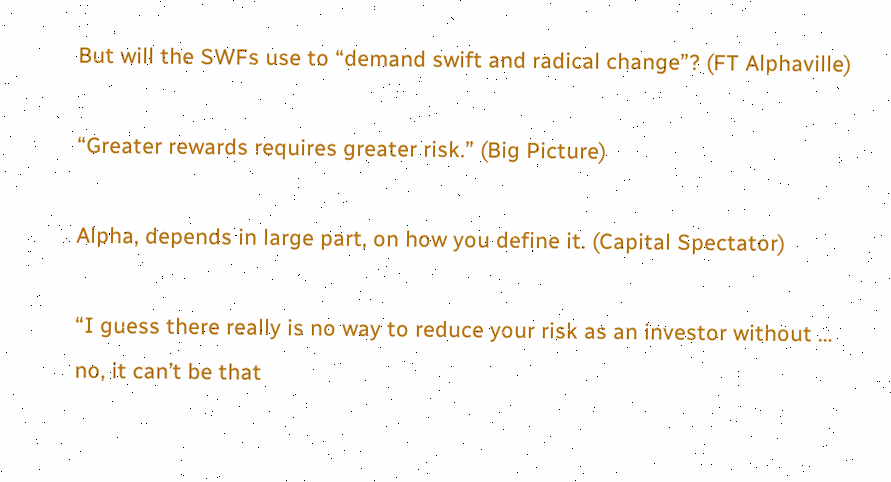But will the SWFs use to “demand swift and radical change”? (FT Alphaville)

“Greater rewards requires greater risk.” (Big Picture)

Alpha, depends in large part, on how you define it. (Capital Spectator)

“I guess there really is no way to reduce your risk as an investor without … no, it can’t be that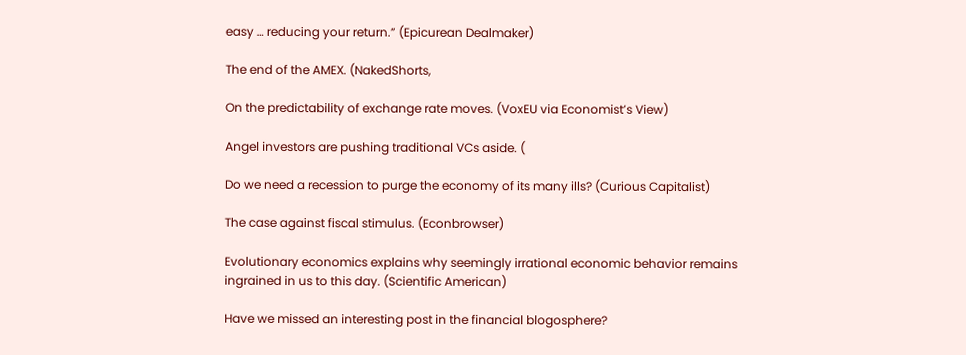easy … reducing your return.” (Epicurean Dealmaker)

The end of the AMEX. (NakedShorts,

On the predictability of exchange rate moves. (VoxEU via Economist’s View)

Angel investors are pushing traditional VCs aside. (

Do we need a recession to purge the economy of its many ills? (Curious Capitalist)

The case against fiscal stimulus. (Econbrowser)

Evolutionary economics explains why seemingly irrational economic behavior remains ingrained in us to this day. (Scientific American)

Have we missed an interesting post in the financial blogosphere?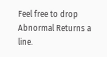Feel free to drop Abnormal Returns a line.